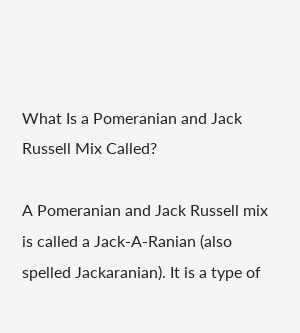What Is a Pomeranian and Jack Russell Mix Called?

A Pomeranian and Jack Russell mix is called a Jack-A-Ranian (also spelled Jackaranian). It is a type of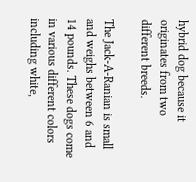hybrid dog because it originates from two different breeds.

The Jack-A-Ranian is small and weighs between 6 and 14 pounds. These dogs come in various different colors including white,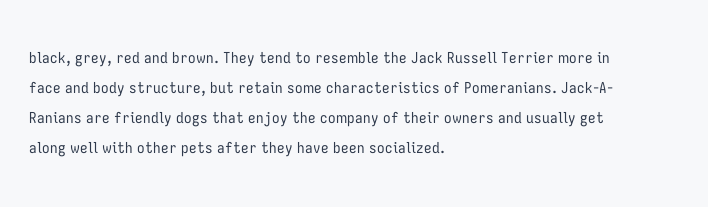black, grey, red and brown. They tend to resemble the Jack Russell Terrier more in face and body structure, but retain some characteristics of Pomeranians. Jack-A-Ranians are friendly dogs that enjoy the company of their owners and usually get along well with other pets after they have been socialized.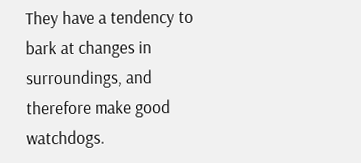They have a tendency to bark at changes in surroundings, and therefore make good watchdogs.